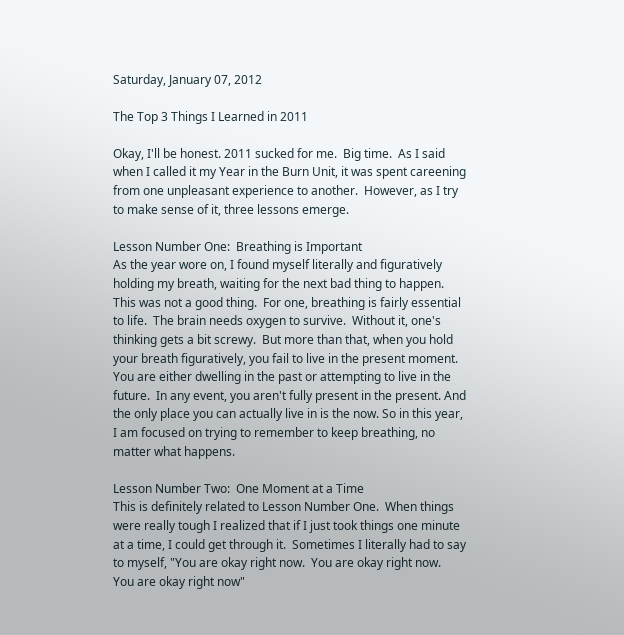Saturday, January 07, 2012

The Top 3 Things I Learned in 2011

Okay, I'll be honest. 2011 sucked for me.  Big time.  As I said when I called it my Year in the Burn Unit, it was spent careening from one unpleasant experience to another.  However, as I try to make sense of it, three lessons emerge.

Lesson Number One:  Breathing is Important
As the year wore on, I found myself literally and figuratively holding my breath, waiting for the next bad thing to happen. This was not a good thing.  For one, breathing is fairly essential to life.  The brain needs oxygen to survive.  Without it, one's thinking gets a bit screwy.  But more than that, when you hold your breath figuratively, you fail to live in the present moment. You are either dwelling in the past or attempting to live in the future.  In any event, you aren't fully present in the present. And the only place you can actually live in is the now. So in this year, I am focused on trying to remember to keep breathing, no matter what happens.

Lesson Number Two:  One Moment at a Time
This is definitely related to Lesson Number One.  When things were really tough I realized that if I just took things one minute at a time, I could get through it.  Sometimes I literally had to say to myself, "You are okay right now.  You are okay right now.  You are okay right now"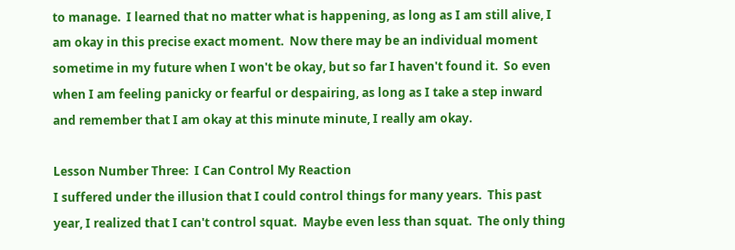to manage.  I learned that no matter what is happening, as long as I am still alive, I am okay in this precise exact moment.  Now there may be an individual moment sometime in my future when I won't be okay, but so far I haven't found it.  So even when I am feeling panicky or fearful or despairing, as long as I take a step inward and remember that I am okay at this minute minute, I really am okay.

Lesson Number Three:  I Can Control My Reaction
I suffered under the illusion that I could control things for many years.  This past year, I realized that I can't control squat.  Maybe even less than squat.  The only thing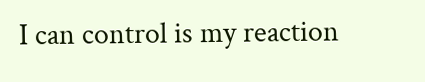I can control is my reaction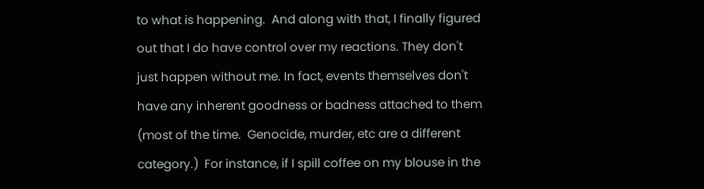to what is happening.  And along with that, I finally figured out that I do have control over my reactions. They don't just happen without me. In fact, events themselves don't have any inherent goodness or badness attached to them (most of the time.  Genocide, murder, etc are a different category.)  For instance, if I spill coffee on my blouse in the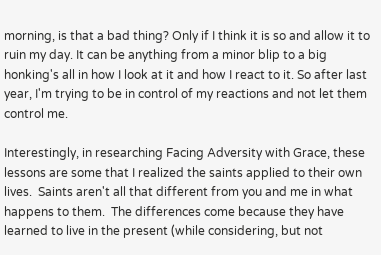morning, is that a bad thing? Only if I think it is so and allow it to ruin my day. It can be anything from a minor blip to a big honking's all in how I look at it and how I react to it. So after last year, I'm trying to be in control of my reactions and not let them control me.

Interestingly, in researching Facing Adversity with Grace, these lessons are some that I realized the saints applied to their own lives.  Saints aren't all that different from you and me in what happens to them.  The differences come because they have learned to live in the present (while considering, but not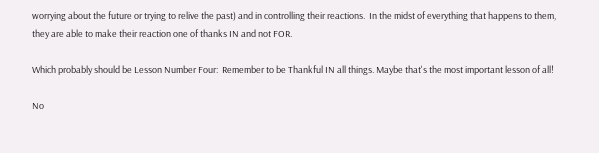worrying about the future or trying to relive the past) and in controlling their reactions.  In the midst of everything that happens to them, they are able to make their reaction one of thanks IN and not FOR.

Which probably should be Lesson Number Four:  Remember to be Thankful IN all things. Maybe that's the most important lesson of all!

No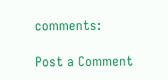comments:

Post a Comment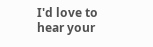I'd love to hear your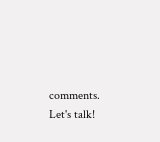comments. Let's talk!